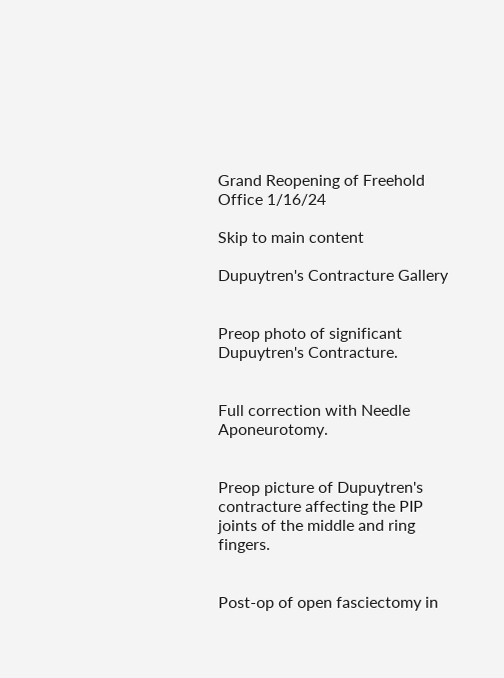Grand Reopening of Freehold Office 1/16/24

Skip to main content

Dupuytren's Contracture Gallery


Preop photo of significant Dupuytren's Contracture.


Full correction with Needle Aponeurotomy.


Preop picture of Dupuytren's contracture affecting the PIP joints of the middle and ring fingers.


Post-op of open fasciectomy in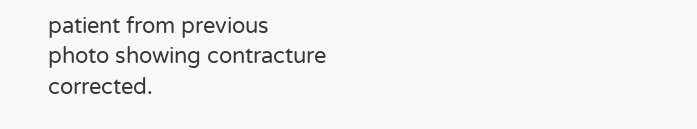patient from previous photo showing contracture corrected.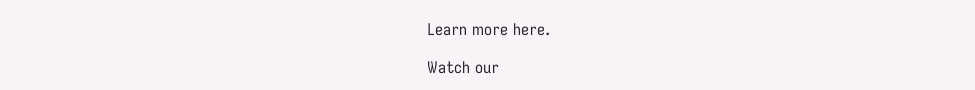Learn more here.

Watch our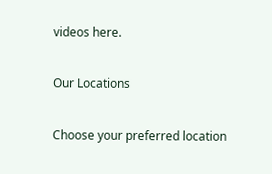videos here.

Our Locations

Choose your preferred location